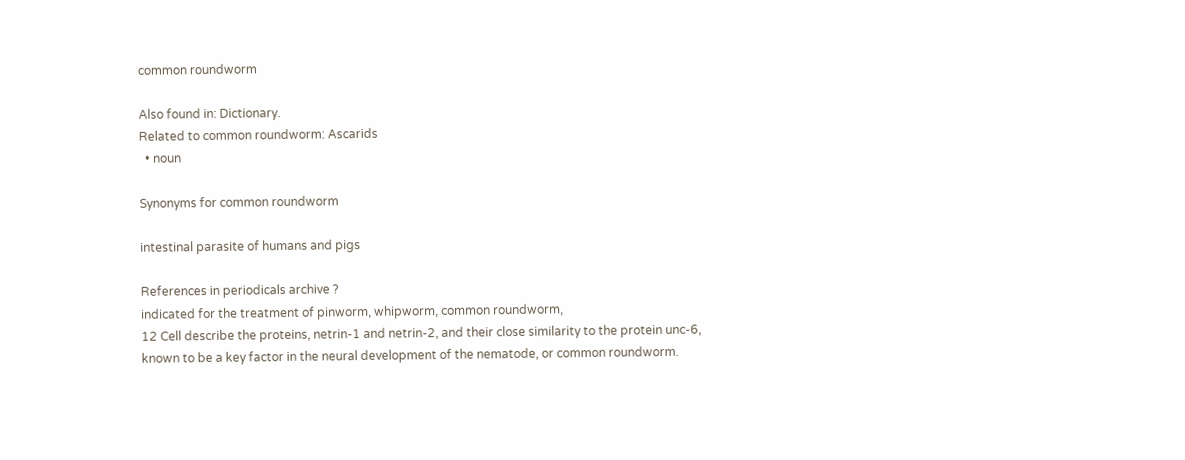common roundworm

Also found in: Dictionary.
Related to common roundworm: Ascarids
  • noun

Synonyms for common roundworm

intestinal parasite of humans and pigs

References in periodicals archive ?
indicated for the treatment of pinworm, whipworm, common roundworm,
12 Cell describe the proteins, netrin-1 and netrin-2, and their close similarity to the protein unc-6, known to be a key factor in the neural development of the nematode, or common roundworm.